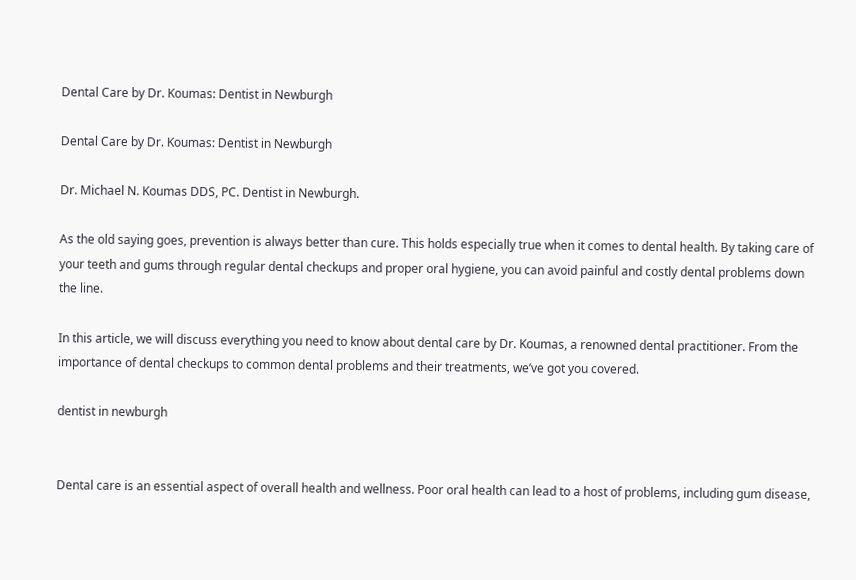Dental Care by Dr. Koumas: Dentist in Newburgh

Dental Care by Dr. Koumas: Dentist in Newburgh

Dr. Michael N. Koumas DDS, PC. Dentist in Newburgh.

As the old saying goes, prevention is always better than cure. This holds especially true when it comes to dental health. By taking care of your teeth and gums through regular dental checkups and proper oral hygiene, you can avoid painful and costly dental problems down the line.

In this article, we will discuss everything you need to know about dental care by Dr. Koumas, a renowned dental practitioner. From the importance of dental checkups to common dental problems and their treatments, we’ve got you covered.

dentist in newburgh


Dental care is an essential aspect of overall health and wellness. Poor oral health can lead to a host of problems, including gum disease,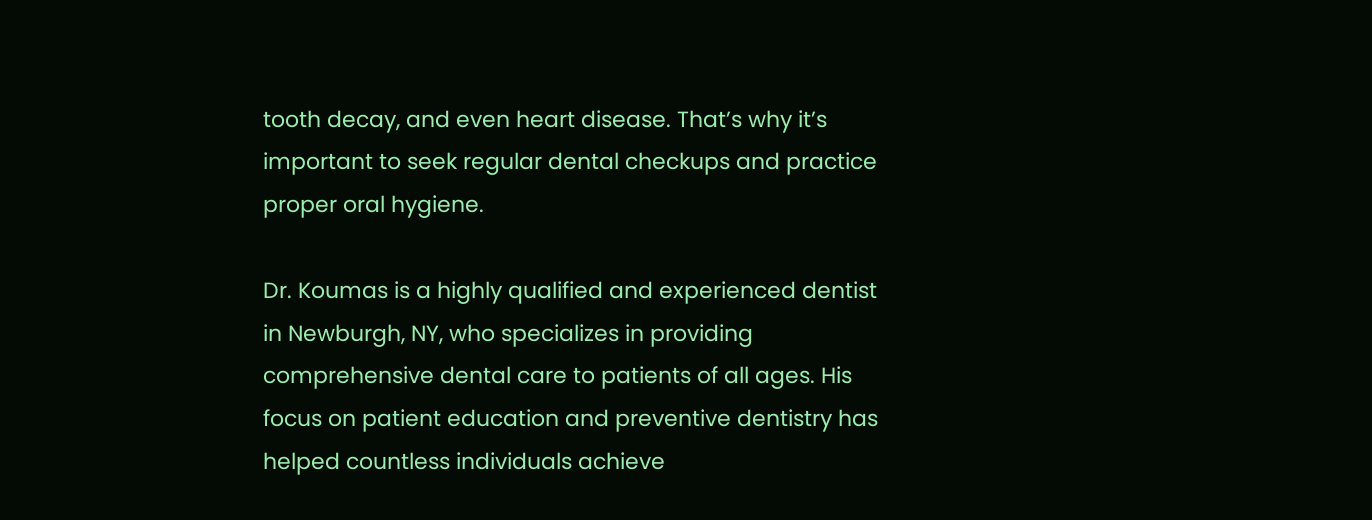tooth decay, and even heart disease. That’s why it’s important to seek regular dental checkups and practice proper oral hygiene.

Dr. Koumas is a highly qualified and experienced dentist in Newburgh, NY, who specializes in providing comprehensive dental care to patients of all ages. His focus on patient education and preventive dentistry has helped countless individuals achieve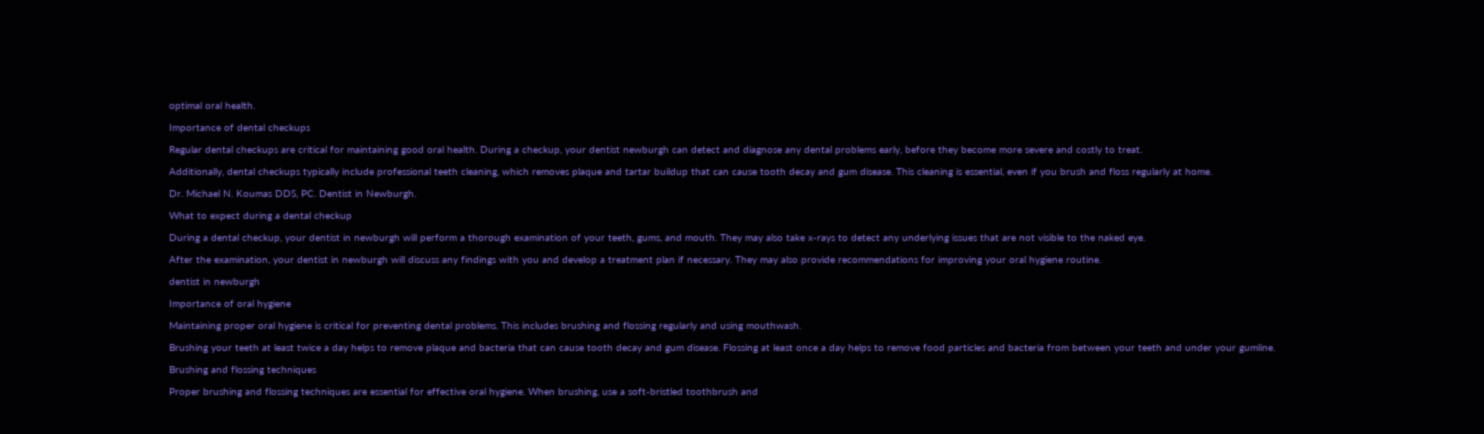optimal oral health.

Importance of dental checkups

Regular dental checkups are critical for maintaining good oral health. During a checkup, your dentist newburgh can detect and diagnose any dental problems early, before they become more severe and costly to treat.

Additionally, dental checkups typically include professional teeth cleaning, which removes plaque and tartar buildup that can cause tooth decay and gum disease. This cleaning is essential, even if you brush and floss regularly at home.

Dr. Michael N. Koumas DDS, PC. Dentist in Newburgh.

What to expect during a dental checkup

During a dental checkup, your dentist in newburgh will perform a thorough examination of your teeth, gums, and mouth. They may also take x-rays to detect any underlying issues that are not visible to the naked eye.

After the examination, your dentist in newburgh will discuss any findings with you and develop a treatment plan if necessary. They may also provide recommendations for improving your oral hygiene routine.

dentist in newburgh

Importance of oral hygiene

Maintaining proper oral hygiene is critical for preventing dental problems. This includes brushing and flossing regularly and using mouthwash.

Brushing your teeth at least twice a day helps to remove plaque and bacteria that can cause tooth decay and gum disease. Flossing at least once a day helps to remove food particles and bacteria from between your teeth and under your gumline.

Brushing and flossing techniques

Proper brushing and flossing techniques are essential for effective oral hygiene. When brushing, use a soft-bristled toothbrush and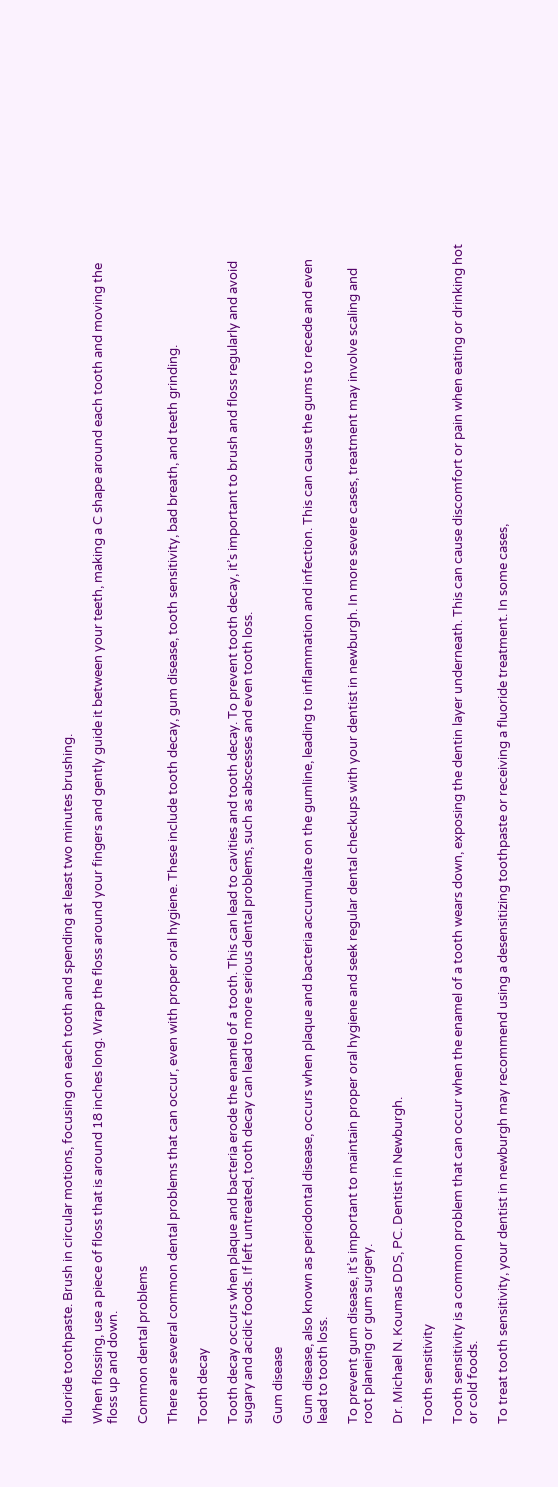fluoride toothpaste. Brush in circular motions, focusing on each tooth and spending at least two minutes brushing.

When flossing, use a piece of floss that is around 18 inches long. Wrap the floss around your fingers and gently guide it between your teeth, making a C shape around each tooth and moving the floss up and down.

Common dental problems

There are several common dental problems that can occur, even with proper oral hygiene. These include tooth decay, gum disease, tooth sensitivity, bad breath, and teeth grinding.

Tooth decay

Tooth decay occurs when plaque and bacteria erode the enamel of a tooth. This can lead to cavities and tooth decay. To prevent tooth decay, it’s important to brush and floss regularly and avoid sugary and acidic foods. If left untreated, tooth decay can lead to more serious dental problems, such as abscesses and even tooth loss.

Gum disease

Gum disease, also known as periodontal disease, occurs when plaque and bacteria accumulate on the gumline, leading to inflammation and infection. This can cause the gums to recede and even lead to tooth loss.

To prevent gum disease, it’s important to maintain proper oral hygiene and seek regular dental checkups with your dentist in newburgh. In more severe cases, treatment may involve scaling and root planeing or gum surgery.

Dr. Michael N. Koumas DDS, PC. Dentist in Newburgh.

Tooth sensitivity

Tooth sensitivity is a common problem that can occur when the enamel of a tooth wears down, exposing the dentin layer underneath. This can cause discomfort or pain when eating or drinking hot or cold foods.

To treat tooth sensitivity, your dentist in newburgh may recommend using a desensitizing toothpaste or receiving a fluoride treatment. In some cases,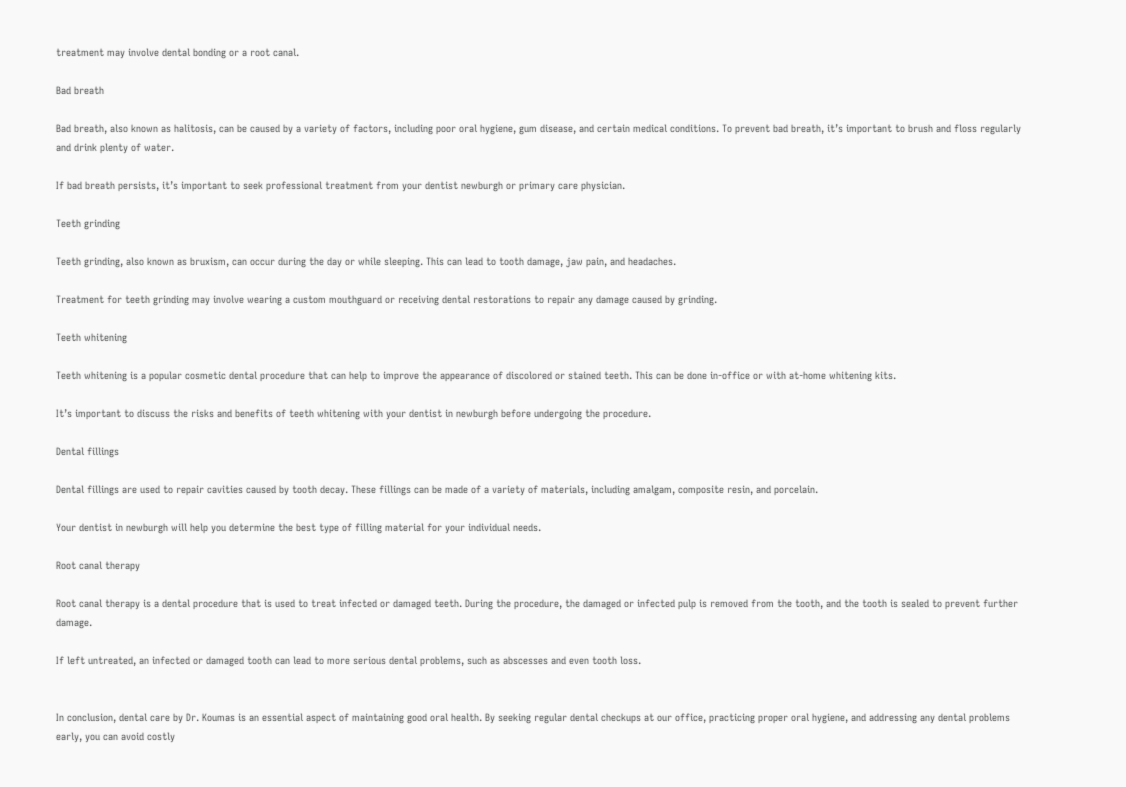treatment may involve dental bonding or a root canal.

Bad breath

Bad breath, also known as halitosis, can be caused by a variety of factors, including poor oral hygiene, gum disease, and certain medical conditions. To prevent bad breath, it’s important to brush and floss regularly and drink plenty of water.

If bad breath persists, it’s important to seek professional treatment from your dentist newburgh or primary care physician.

Teeth grinding

Teeth grinding, also known as bruxism, can occur during the day or while sleeping. This can lead to tooth damage, jaw pain, and headaches.

Treatment for teeth grinding may involve wearing a custom mouthguard or receiving dental restorations to repair any damage caused by grinding.

Teeth whitening

Teeth whitening is a popular cosmetic dental procedure that can help to improve the appearance of discolored or stained teeth. This can be done in-office or with at-home whitening kits.

It’s important to discuss the risks and benefits of teeth whitening with your dentist in newburgh before undergoing the procedure.

Dental fillings

Dental fillings are used to repair cavities caused by tooth decay. These fillings can be made of a variety of materials, including amalgam, composite resin, and porcelain.

Your dentist in newburgh will help you determine the best type of filling material for your individual needs.

Root canal therapy

Root canal therapy is a dental procedure that is used to treat infected or damaged teeth. During the procedure, the damaged or infected pulp is removed from the tooth, and the tooth is sealed to prevent further damage.

If left untreated, an infected or damaged tooth can lead to more serious dental problems, such as abscesses and even tooth loss.


In conclusion, dental care by Dr. Koumas is an essential aspect of maintaining good oral health. By seeking regular dental checkups at our office, practicing proper oral hygiene, and addressing any dental problems early, you can avoid costly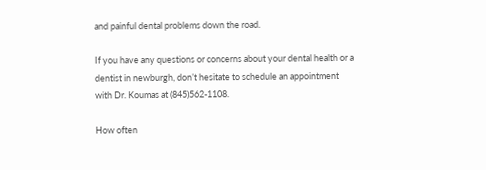and painful dental problems down the road.

If you have any questions or concerns about your dental health or a dentist in newburgh, don’t hesitate to schedule an appointment with Dr. Koumas at (845)562-1108.

How often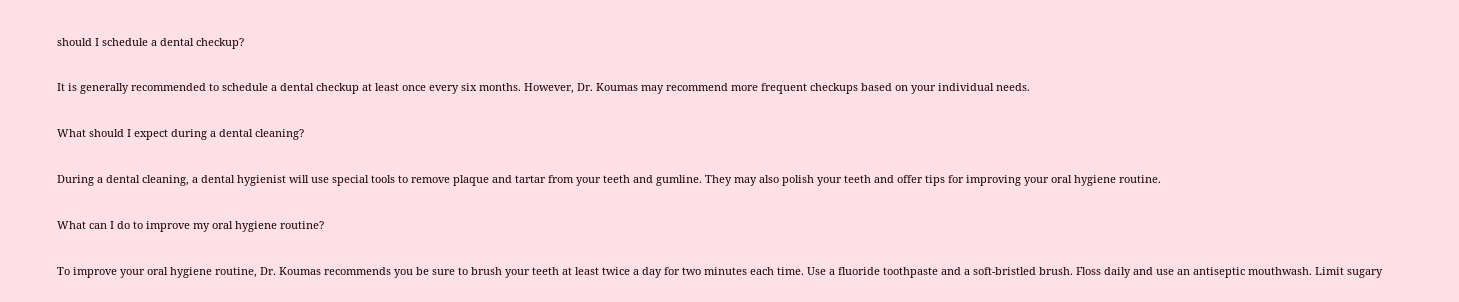should I schedule a dental checkup?

It is generally recommended to schedule a dental checkup at least once every six months. However, Dr. Koumas may recommend more frequent checkups based on your individual needs.

What should I expect during a dental cleaning?

During a dental cleaning, a dental hygienist will use special tools to remove plaque and tartar from your teeth and gumline. They may also polish your teeth and offer tips for improving your oral hygiene routine.

What can I do to improve my oral hygiene routine?

To improve your oral hygiene routine, Dr. Koumas recommends you be sure to brush your teeth at least twice a day for two minutes each time. Use a fluoride toothpaste and a soft-bristled brush. Floss daily and use an antiseptic mouthwash. Limit sugary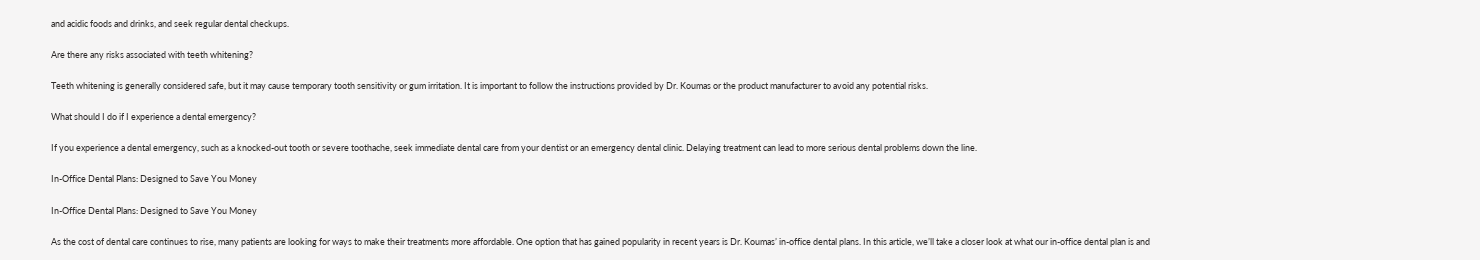and acidic foods and drinks, and seek regular dental checkups.

Are there any risks associated with teeth whitening?

Teeth whitening is generally considered safe, but it may cause temporary tooth sensitivity or gum irritation. It is important to follow the instructions provided by Dr. Koumas or the product manufacturer to avoid any potential risks.

What should I do if I experience a dental emergency?

If you experience a dental emergency, such as a knocked-out tooth or severe toothache, seek immediate dental care from your dentist or an emergency dental clinic. Delaying treatment can lead to more serious dental problems down the line.

In-Office Dental Plans: Designed to Save You Money

In-Office Dental Plans: Designed to Save You Money

As the cost of dental care continues to rise, many patients are looking for ways to make their treatments more affordable. One option that has gained popularity in recent years is Dr. Koumas’ in-office dental plans. In this article, we’ll take a closer look at what our in-office dental plan is and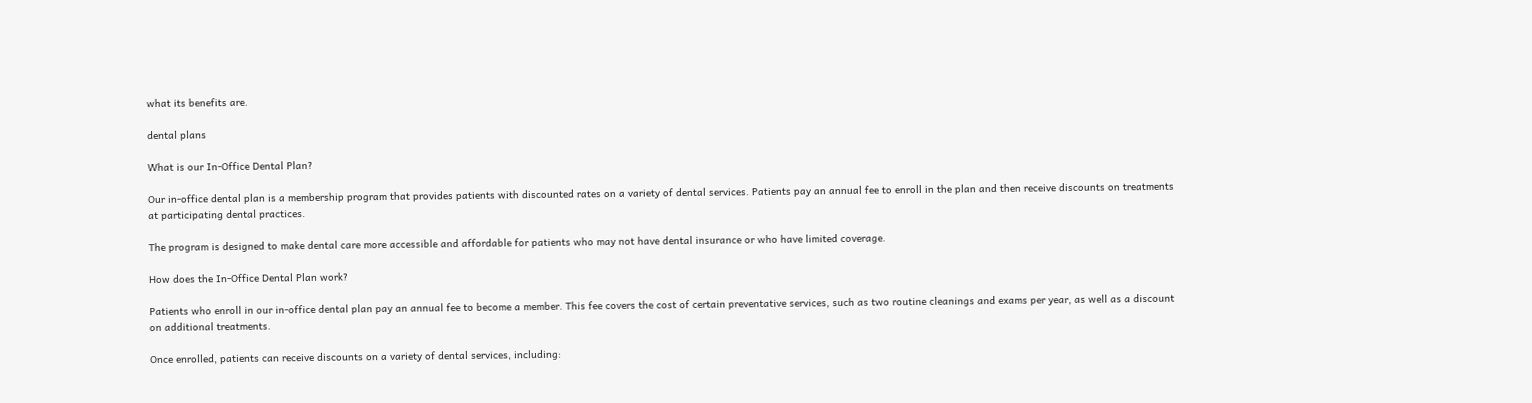what its benefits are.

dental plans

What is our In-Office Dental Plan?

Our in-office dental plan is a membership program that provides patients with discounted rates on a variety of dental services. Patients pay an annual fee to enroll in the plan and then receive discounts on treatments at participating dental practices.

The program is designed to make dental care more accessible and affordable for patients who may not have dental insurance or who have limited coverage.

How does the In-Office Dental Plan work?

Patients who enroll in our in-office dental plan pay an annual fee to become a member. This fee covers the cost of certain preventative services, such as two routine cleanings and exams per year, as well as a discount on additional treatments.

Once enrolled, patients can receive discounts on a variety of dental services, including: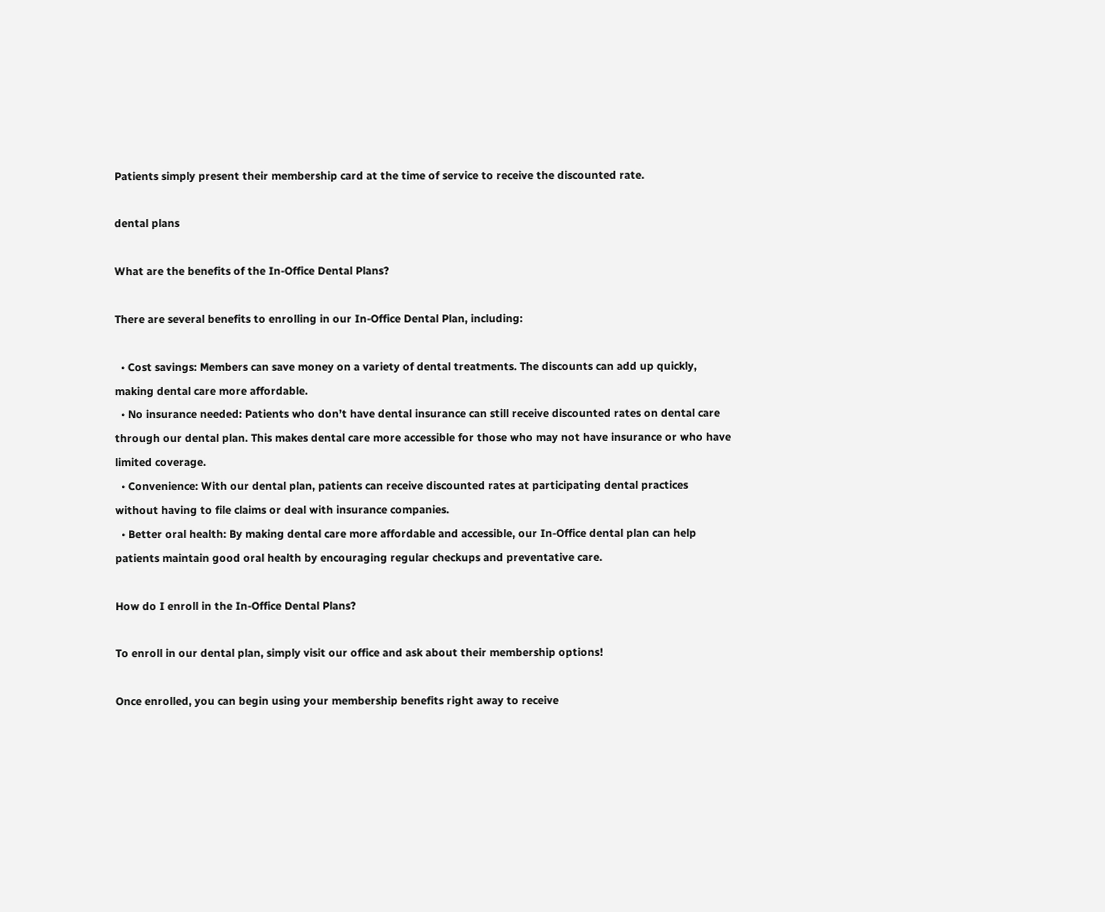Patients simply present their membership card at the time of service to receive the discounted rate.

dental plans

What are the benefits of the In-Office Dental Plans?

There are several benefits to enrolling in our In-Office Dental Plan, including:

  • Cost savings: Members can save money on a variety of dental treatments. The discounts can add up quickly, making dental care more affordable.
  • No insurance needed: Patients who don’t have dental insurance can still receive discounted rates on dental care through our dental plan. This makes dental care more accessible for those who may not have insurance or who have limited coverage.
  • Convenience: With our dental plan, patients can receive discounted rates at participating dental practices without having to file claims or deal with insurance companies.
  • Better oral health: By making dental care more affordable and accessible, our In-Office dental plan can help patients maintain good oral health by encouraging regular checkups and preventative care.

How do I enroll in the In-Office Dental Plans?

To enroll in our dental plan, simply visit our office and ask about their membership options!

Once enrolled, you can begin using your membership benefits right away to receive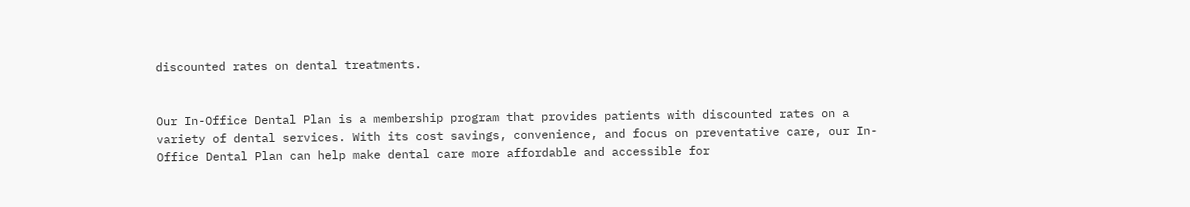discounted rates on dental treatments.


Our In-Office Dental Plan is a membership program that provides patients with discounted rates on a variety of dental services. With its cost savings, convenience, and focus on preventative care, our In-Office Dental Plan can help make dental care more affordable and accessible for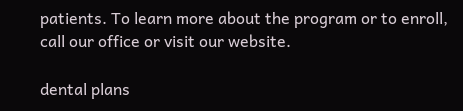patients. To learn more about the program or to enroll, call our office or visit our website.

dental plans